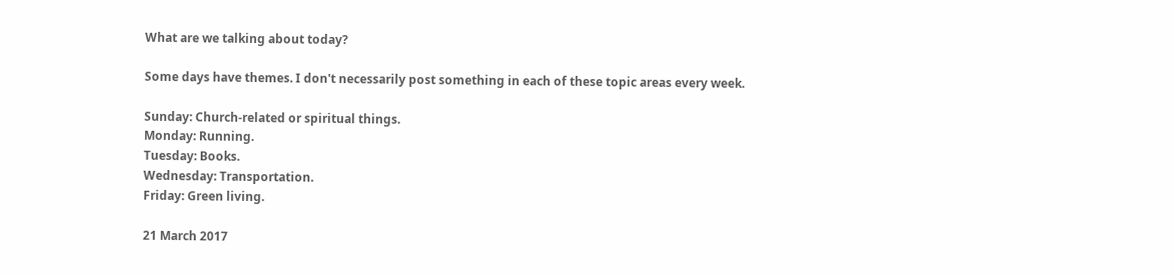What are we talking about today?

Some days have themes. I don't necessarily post something in each of these topic areas every week.

Sunday: Church-related or spiritual things.
Monday: Running.
Tuesday: Books.
Wednesday: Transportation.
Friday: Green living.

21 March 2017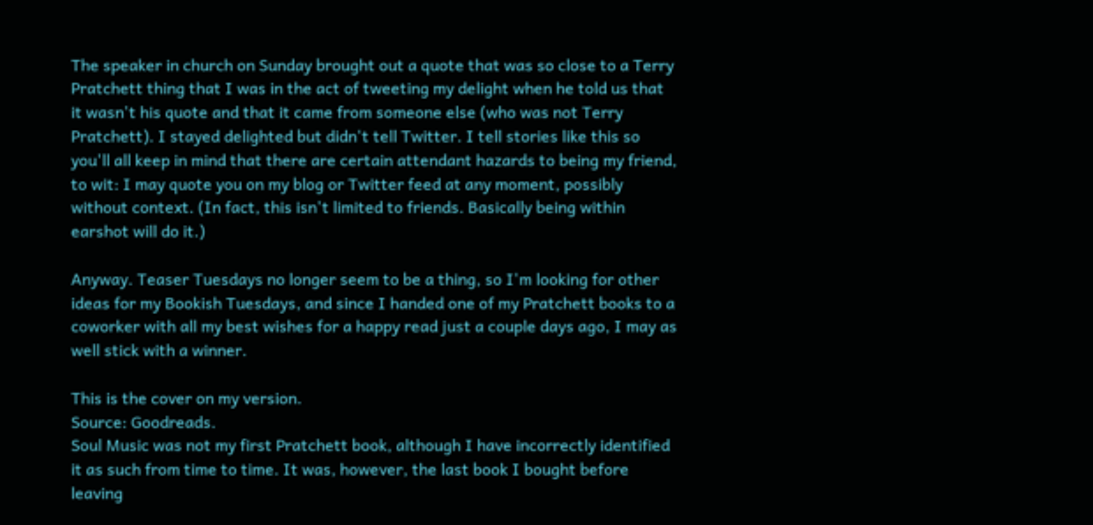The speaker in church on Sunday brought out a quote that was so close to a Terry Pratchett thing that I was in the act of tweeting my delight when he told us that it wasn't his quote and that it came from someone else (who was not Terry Pratchett). I stayed delighted but didn't tell Twitter. I tell stories like this so you'll all keep in mind that there are certain attendant hazards to being my friend, to wit: I may quote you on my blog or Twitter feed at any moment, possibly without context. (In fact, this isn't limited to friends. Basically being within earshot will do it.)

Anyway. Teaser Tuesdays no longer seem to be a thing, so I'm looking for other ideas for my Bookish Tuesdays, and since I handed one of my Pratchett books to a coworker with all my best wishes for a happy read just a couple days ago, I may as well stick with a winner.

This is the cover on my version.
Source: Goodreads.
Soul Music was not my first Pratchett book, although I have incorrectly identified it as such from time to time. It was, however, the last book I bought before leaving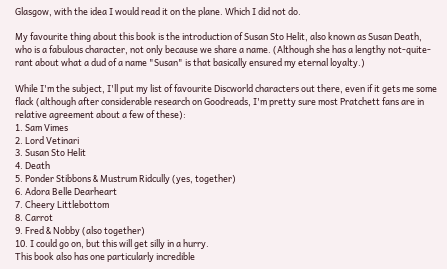Glasgow, with the idea I would read it on the plane. Which I did not do.

My favourite thing about this book is the introduction of Susan Sto Helit, also known as Susan Death, who is a fabulous character, not only because we share a name. (Although she has a lengthy not-quite-rant about what a dud of a name "Susan" is that basically ensured my eternal loyalty.)

While I'm the subject, I'll put my list of favourite Discworld characters out there, even if it gets me some flack (although after considerable research on Goodreads, I'm pretty sure most Pratchett fans are in relative agreement about a few of these):
1. Sam Vimes
2. Lord Vetinari
3. Susan Sto Helit
4. Death
5. Ponder Stibbons & Mustrum Ridcully (yes, together)
6. Adora Belle Dearheart
7. Cheery Littlebottom
8. Carrot
9. Fred & Nobby (also together)
10. I could go on, but this will get silly in a hurry.
This book also has one particularly incredible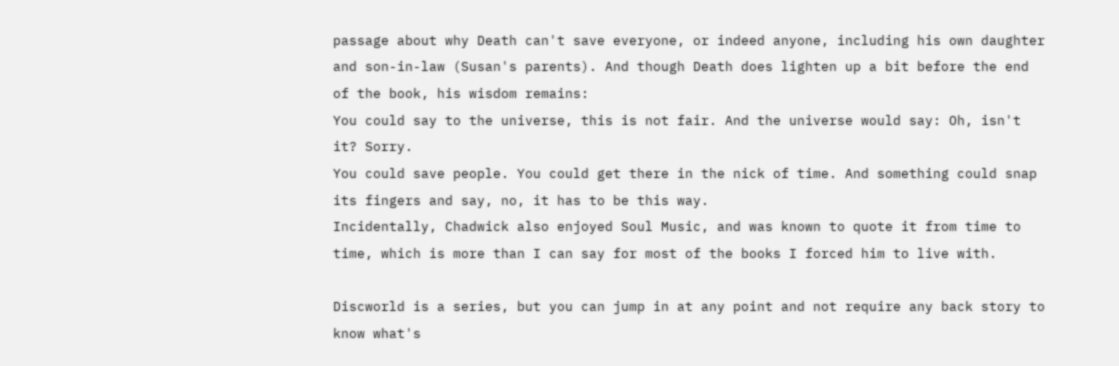passage about why Death can't save everyone, or indeed anyone, including his own daughter and son-in-law (Susan's parents). And though Death does lighten up a bit before the end of the book, his wisdom remains:
You could say to the universe, this is not fair. And the universe would say: Oh, isn't it? Sorry.
You could save people. You could get there in the nick of time. And something could snap its fingers and say, no, it has to be this way.
Incidentally, Chadwick also enjoyed Soul Music, and was known to quote it from time to time, which is more than I can say for most of the books I forced him to live with.

Discworld is a series, but you can jump in at any point and not require any back story to know what's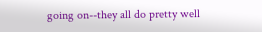going on--they all do pretty well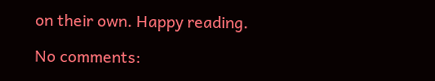on their own. Happy reading.

No comments: